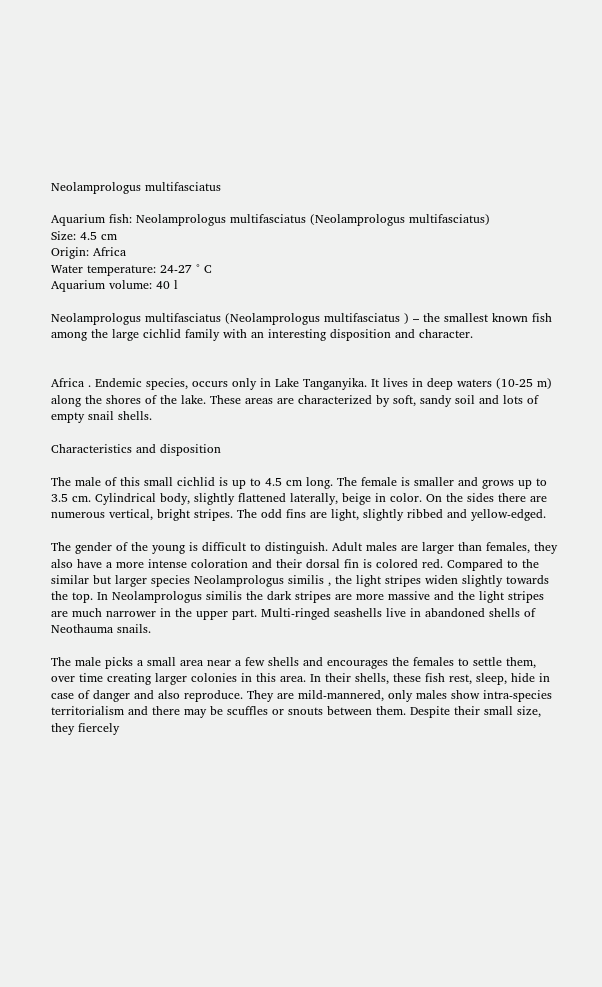Neolamprologus multifasciatus

Aquarium fish: Neolamprologus multifasciatus (Neolamprologus multifasciatus)
Size: 4.5 cm
Origin: Africa
Water temperature: 24-27 ° C
Aquarium volume: 40 l

Neolamprologus multifasciatus (Neolamprologus multifasciatus ) – the smallest known fish among the large cichlid family with an interesting disposition and character.


Africa . Endemic species, occurs only in Lake Tanganyika. It lives in deep waters (10-25 m) along the shores of the lake. These areas are characterized by soft, sandy soil and lots of empty snail shells.

Characteristics and disposition

The male of this small cichlid is up to 4.5 cm long. The female is smaller and grows up to 3.5 cm. Cylindrical body, slightly flattened laterally, beige in color. On the sides there are numerous vertical, bright stripes. The odd fins are light, slightly ribbed and yellow-edged.

The gender of the young is difficult to distinguish. Adult males are larger than females, they also have a more intense coloration and their dorsal fin is colored red. Compared to the similar but larger species Neolamprologus similis , the light stripes widen slightly towards the top. In Neolamprologus similis the dark stripes are more massive and the light stripes are much narrower in the upper part. Multi-ringed seashells live in abandoned shells of Neothauma snails.

The male picks a small area near a few shells and encourages the females to settle them, over time creating larger colonies in this area. In their shells, these fish rest, sleep, hide in case of danger and also reproduce. They are mild-mannered, only males show intra-species territorialism and there may be scuffles or snouts between them. Despite their small size, they fiercely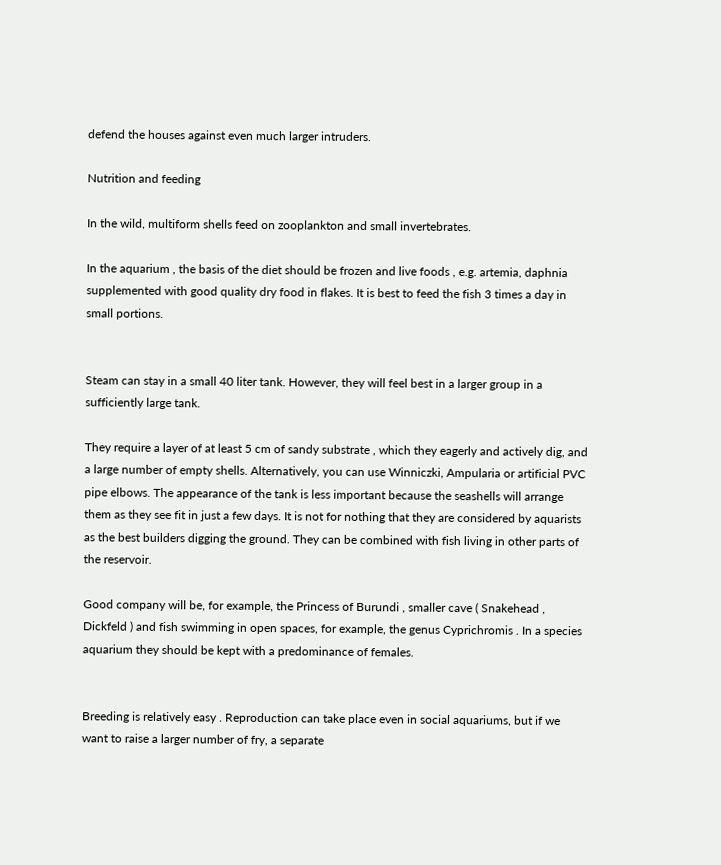defend the houses against even much larger intruders.

Nutrition and feeding

In the wild, multiform shells feed on zooplankton and small invertebrates.

In the aquarium , the basis of the diet should be frozen and live foods , e.g. artemia, daphnia supplemented with good quality dry food in flakes. It is best to feed the fish 3 times a day in small portions.


Steam can stay in a small 40 liter tank. However, they will feel best in a larger group in a sufficiently large tank.

They require a layer of at least 5 cm of sandy substrate , which they eagerly and actively dig, and a large number of empty shells. Alternatively, you can use Winniczki, Ampularia or artificial PVC pipe elbows. The appearance of the tank is less important because the seashells will arrange them as they see fit in just a few days. It is not for nothing that they are considered by aquarists as the best builders digging the ground. They can be combined with fish living in other parts of the reservoir.

Good company will be, for example, the Princess of Burundi , smaller cave ( Snakehead , Dickfeld ) and fish swimming in open spaces, for example, the genus Cyprichromis . In a species aquarium they should be kept with a predominance of females.


Breeding is relatively easy . Reproduction can take place even in social aquariums, but if we want to raise a larger number of fry, a separate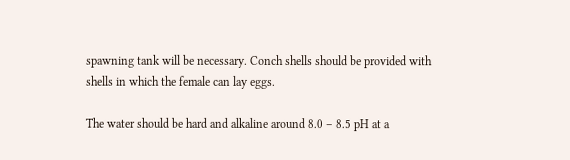spawning tank will be necessary. Conch shells should be provided with shells in which the female can lay eggs.

The water should be hard and alkaline around 8.0 – 8.5 pH at a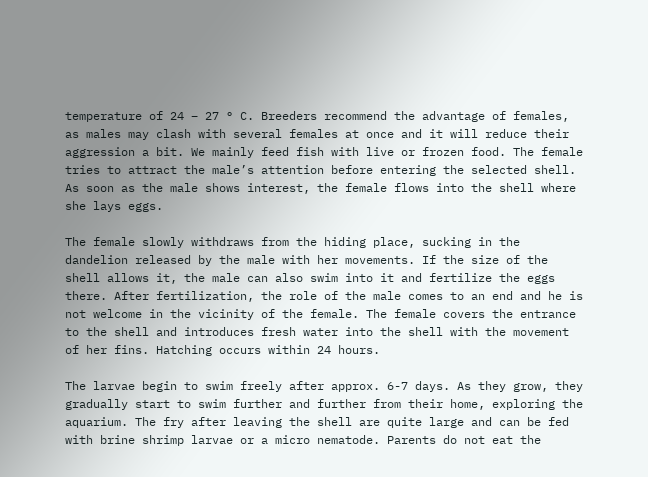temperature of 24 – 27 ° C. Breeders recommend the advantage of females, as males may clash with several females at once and it will reduce their aggression a bit. We mainly feed fish with live or frozen food. The female tries to attract the male’s attention before entering the selected shell. As soon as the male shows interest, the female flows into the shell where she lays eggs.

The female slowly withdraws from the hiding place, sucking in the dandelion released by the male with her movements. If the size of the shell allows it, the male can also swim into it and fertilize the eggs there. After fertilization, the role of the male comes to an end and he is not welcome in the vicinity of the female. The female covers the entrance to the shell and introduces fresh water into the shell with the movement of her fins. Hatching occurs within 24 hours.

The larvae begin to swim freely after approx. 6-7 days. As they grow, they gradually start to swim further and further from their home, exploring the aquarium. The fry after leaving the shell are quite large and can be fed with brine shrimp larvae or a micro nematode. Parents do not eat the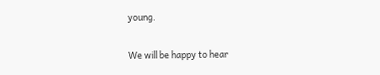young.


We will be happy to hear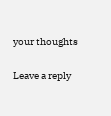your thoughts

Leave a reply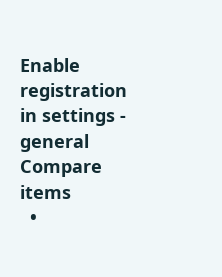Enable registration in settings - general
Compare items
  •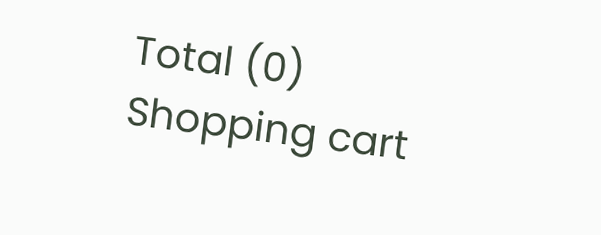Total (0)
Shopping cart